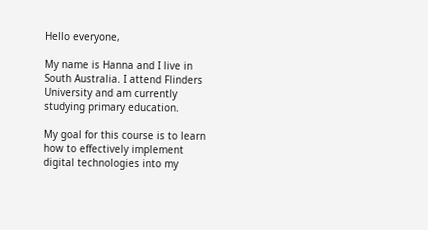Hello everyone,

My name is Hanna and I live in South Australia. I attend Flinders University and am currently studying primary education.

My goal for this course is to learn how to effectively implement digital technologies into my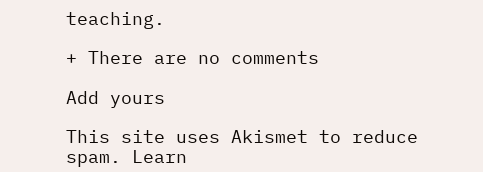teaching.

+ There are no comments

Add yours

This site uses Akismet to reduce spam. Learn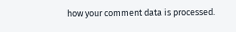how your comment data is processed.